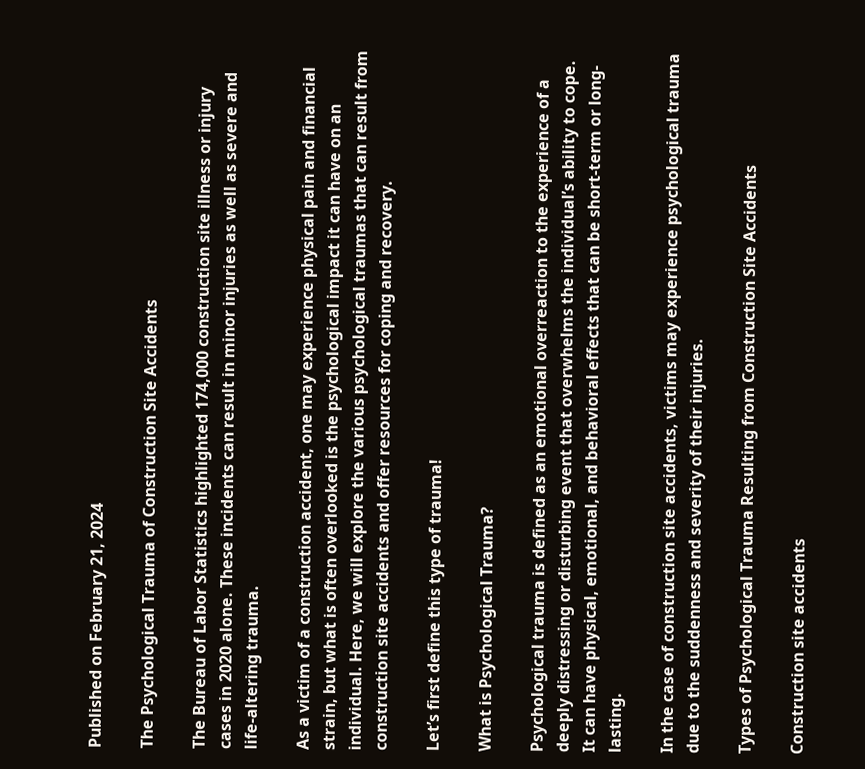Published on February 21, 2024

The Psychological Trauma of Construction Site Accidents

The Bureau of Labor Statistics highlighted 174,000 construction site illness or injury cases in 2020 alone. These incidents can result in minor injuries as well as severe and life-altering trauma.

As a victim of a construction accident, one may experience physical pain and financial strain, but what is often overlooked is the psychological impact it can have on an individual. Here, we will explore the various psychological traumas that can result from construction site accidents and offer resources for coping and recovery.

Let’s first define this type of trauma!

What is Psychological Trauma?

Psychological trauma is defined as an emotional overreaction to the experience of a deeply distressing or disturbing event that overwhelms the individual’s ability to cope. It can have physical, emotional, and behavioral effects that can be short-term or long-lasting.

In the case of construction site accidents, victims may experience psychological trauma due to the suddenness and severity of their injuries.

Types of Psychological Trauma Resulting from Construction Site Accidents

Construction site accidents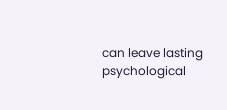can leave lasting psychological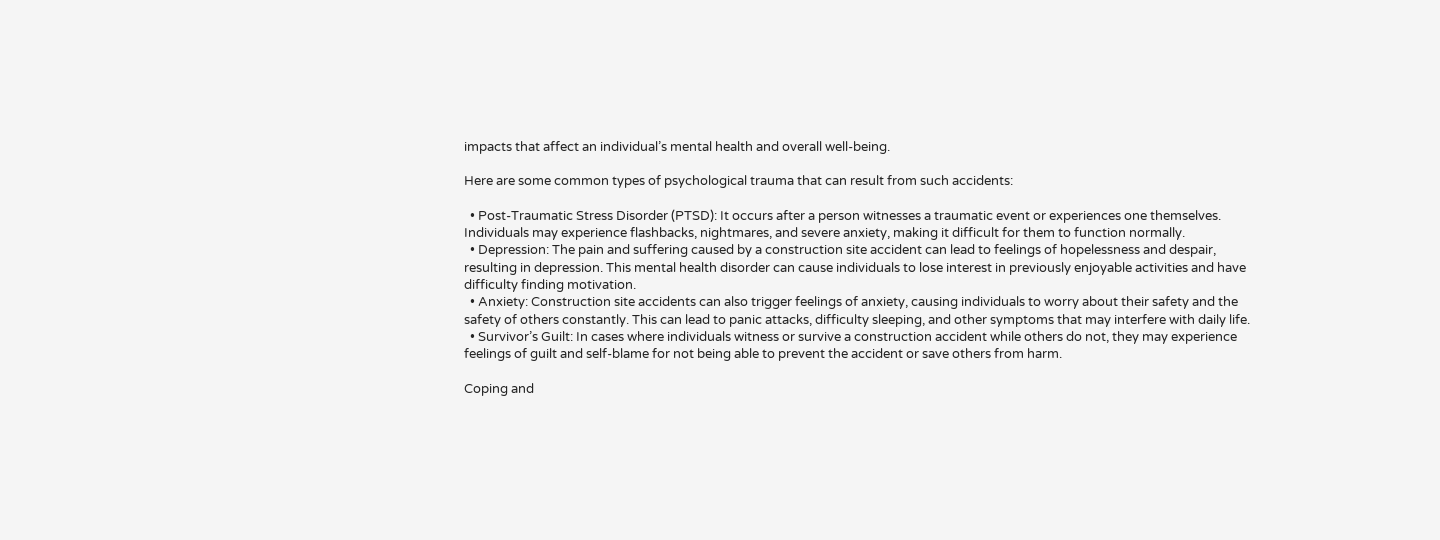impacts that affect an individual’s mental health and overall well-being.

Here are some common types of psychological trauma that can result from such accidents:

  • Post-Traumatic Stress Disorder (PTSD): It occurs after a person witnesses a traumatic event or experiences one themselves. Individuals may experience flashbacks, nightmares, and severe anxiety, making it difficult for them to function normally.
  • Depression: The pain and suffering caused by a construction site accident can lead to feelings of hopelessness and despair, resulting in depression. This mental health disorder can cause individuals to lose interest in previously enjoyable activities and have difficulty finding motivation.
  • Anxiety: Construction site accidents can also trigger feelings of anxiety, causing individuals to worry about their safety and the safety of others constantly. This can lead to panic attacks, difficulty sleeping, and other symptoms that may interfere with daily life.
  • Survivor’s Guilt: In cases where individuals witness or survive a construction accident while others do not, they may experience feelings of guilt and self-blame for not being able to prevent the accident or save others from harm.

Coping and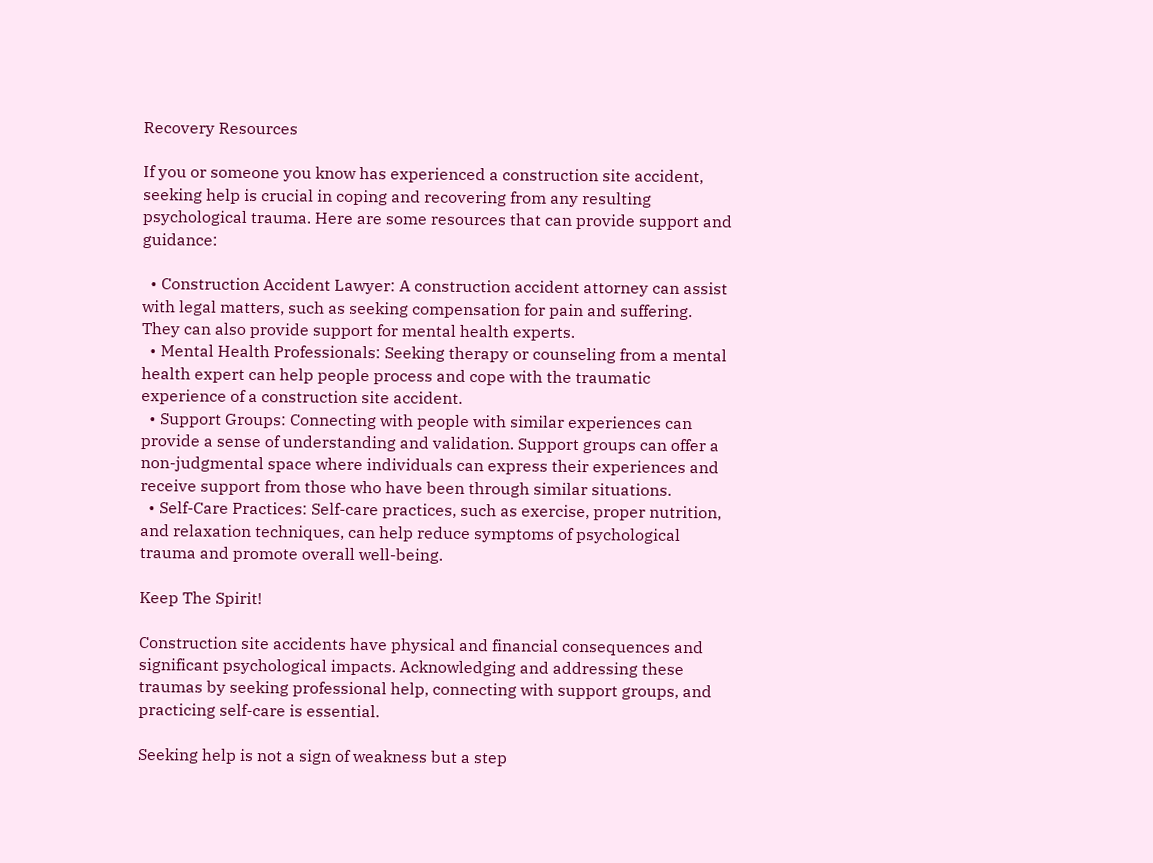Recovery Resources

If you or someone you know has experienced a construction site accident, seeking help is crucial in coping and recovering from any resulting psychological trauma. Here are some resources that can provide support and guidance:

  • Construction Accident Lawyer: A construction accident attorney can assist with legal matters, such as seeking compensation for pain and suffering. They can also provide support for mental health experts.
  • Mental Health Professionals: Seeking therapy or counseling from a mental health expert can help people process and cope with the traumatic experience of a construction site accident.
  • Support Groups: Connecting with people with similar experiences can provide a sense of understanding and validation. Support groups can offer a non-judgmental space where individuals can express their experiences and receive support from those who have been through similar situations.
  • Self-Care Practices: Self-care practices, such as exercise, proper nutrition, and relaxation techniques, can help reduce symptoms of psychological trauma and promote overall well-being.

Keep The Spirit!

Construction site accidents have physical and financial consequences and significant psychological impacts. Acknowledging and addressing these traumas by seeking professional help, connecting with support groups, and practicing self-care is essential.

Seeking help is not a sign of weakness but a step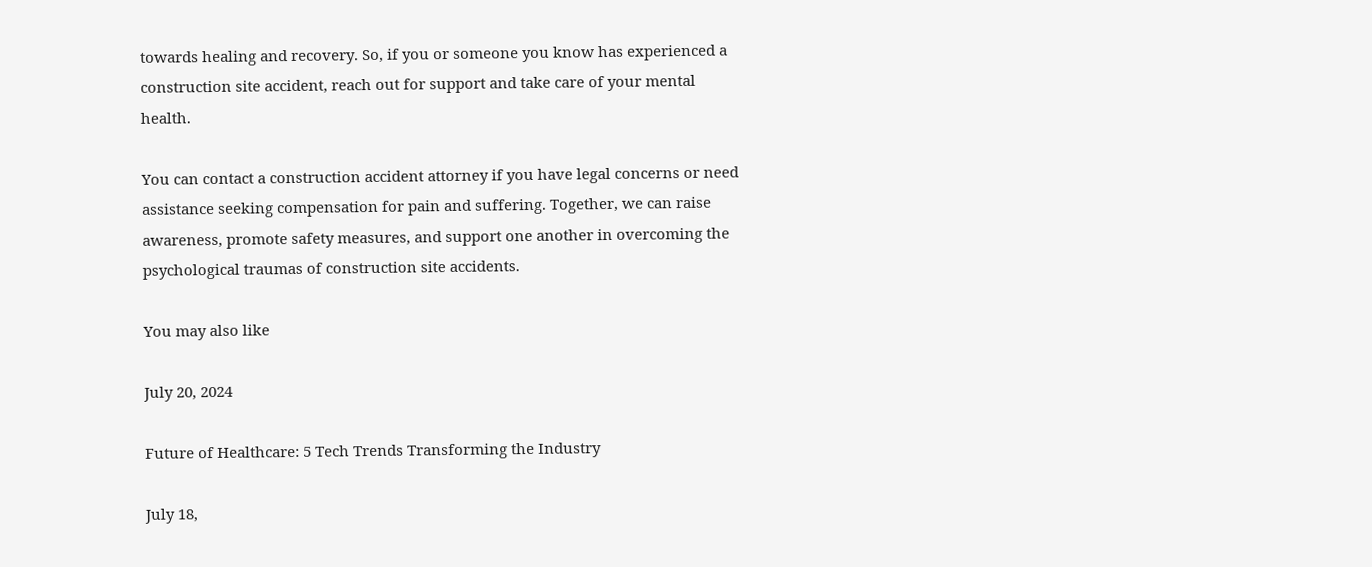towards healing and recovery. So, if you or someone you know has experienced a construction site accident, reach out for support and take care of your mental health.

You can contact a construction accident attorney if you have legal concerns or need assistance seeking compensation for pain and suffering. Together, we can raise awareness, promote safety measures, and support one another in overcoming the psychological traumas of construction site accidents.

You may also like

July 20, 2024

Future of Healthcare: 5 Tech Trends Transforming the Industry

July 18,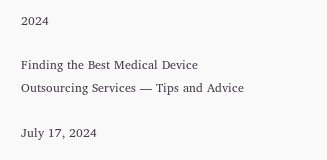2024

Finding the Best Medical Device Outsourcing Services — Tips and Advice

July 17, 2024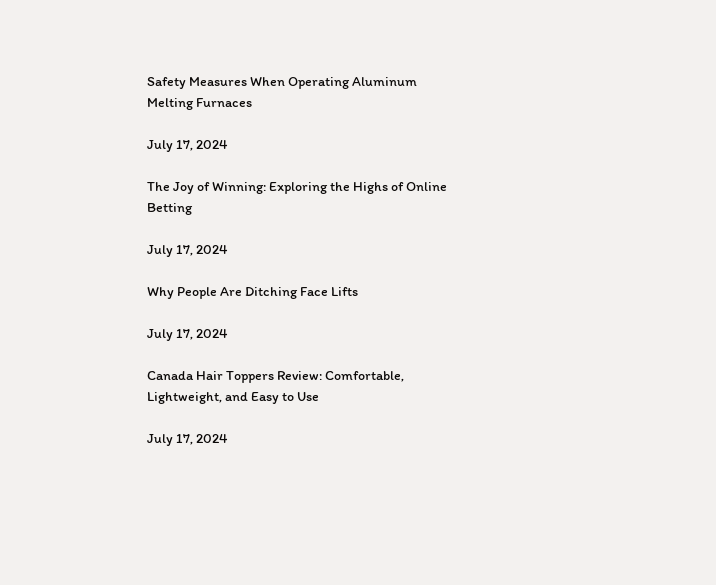Safety Measures When Operating Aluminum Melting Furnaces

July 17, 2024

The Joy of Winning: Exploring the Highs of Online Betting

July 17, 2024

Why People Are Ditching Face Lifts

July 17, 2024

Canada Hair Toppers Review: Comfortable, Lightweight, and Easy to Use

July 17, 2024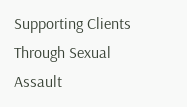Supporting Clients Through Sexual Assault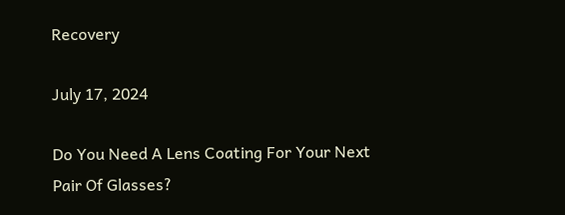Recovery

July 17, 2024

Do You Need A Lens Coating For Your Next Pair Of Glasses?